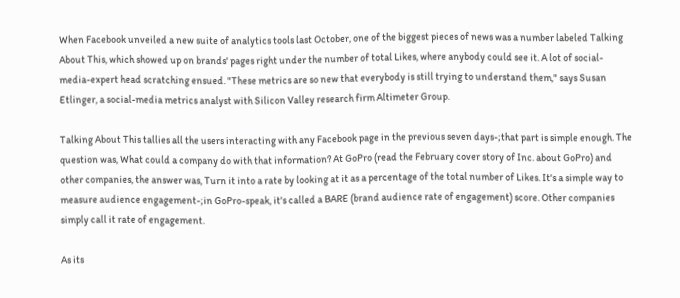When Facebook unveiled a new suite of analytics tools last October, one of the biggest pieces of news was a number labeled Talking About This, which showed up on brands' pages right under the number of total Likes, where anybody could see it. A lot of social-media-expert head scratching ensued. "These metrics are so new that everybody is still trying to understand them," says Susan Etlinger, a social-media metrics analyst with Silicon Valley research firm Altimeter Group.

Talking About This tallies all the users interacting with any Facebook page in the previous seven days-;that part is simple enough. The question was, What could a company do with that information? At GoPro (read the February cover story of Inc. about GoPro) and other companies, the answer was, Turn it into a rate by looking at it as a percentage of the total number of Likes. It's a simple way to measure audience engagement-;in GoPro-speak, it's called a BARE (brand audience rate of engagement) score. Other companies simply call it rate of engagement.

As its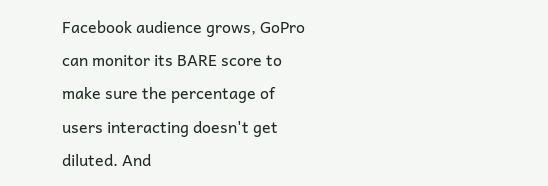Facebook audience grows, GoPro can monitor its BARE score to make sure the percentage of users interacting doesn't get diluted. And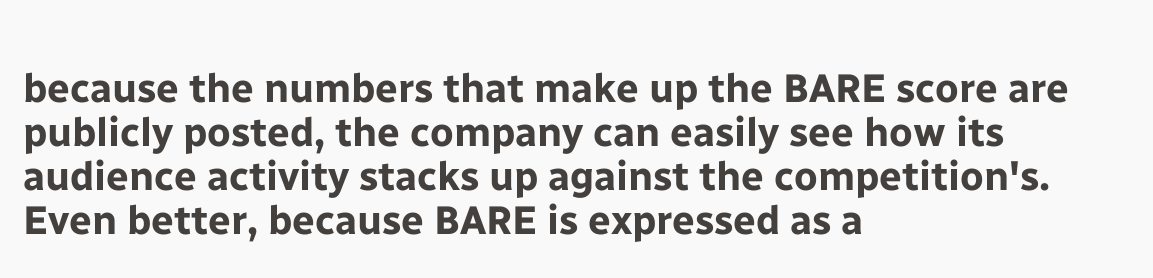because the numbers that make up the BARE score are publicly posted, the company can easily see how its audience activity stacks up against the competition's. Even better, because BARE is expressed as a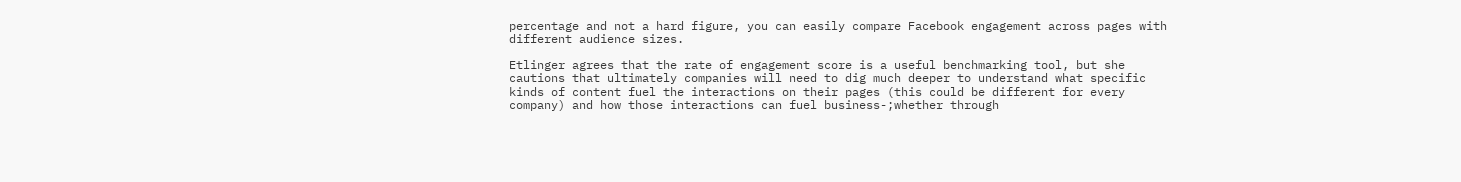percentage and not a hard figure, you can easily compare Facebook engagement across pages with different audience sizes.

Etlinger agrees that the rate of engagement score is a useful benchmarking tool, but she cautions that ultimately companies will need to dig much deeper to understand what specific kinds of content fuel the interactions on their pages (this could be different for every company) and how those interactions can fuel business-;whether through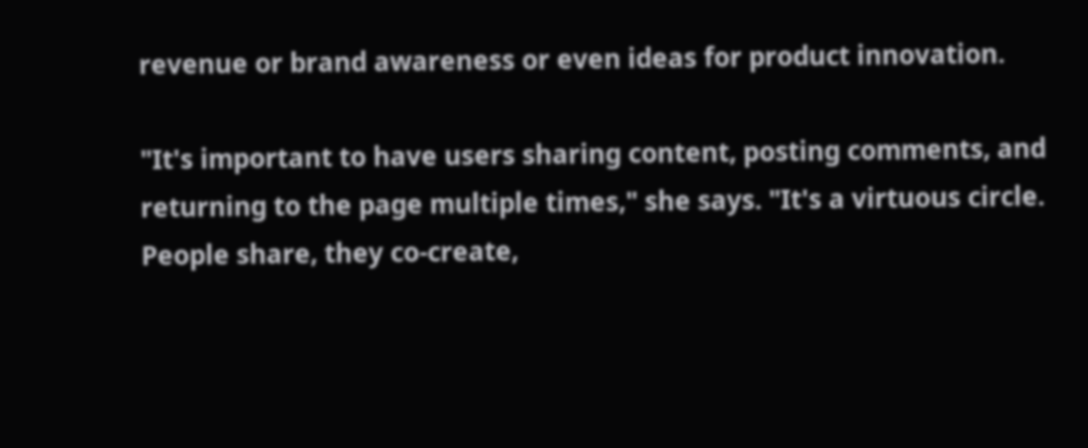revenue or brand awareness or even ideas for product innovation.

"It's important to have users sharing content, posting comments, and returning to the page multiple times," she says. "It's a virtuous circle. People share, they co-create,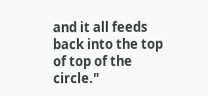and it all feeds back into the top of top of the circle."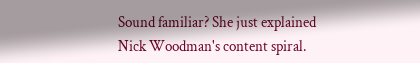Sound familiar? She just explained Nick Woodman's content spiral.